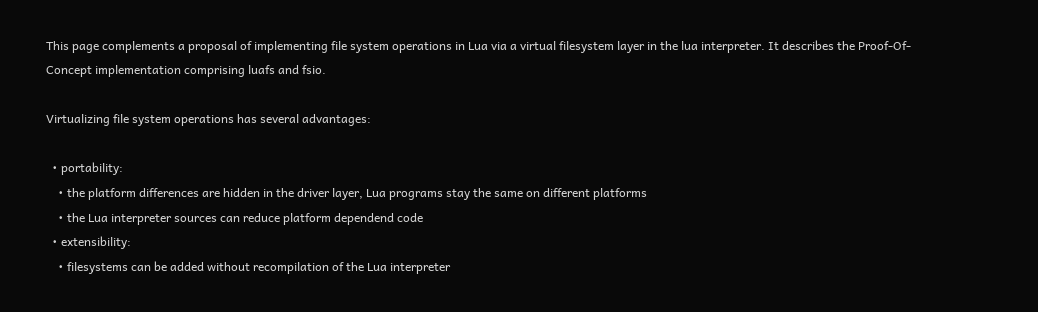This page complements a proposal of implementing file system operations in Lua via a virtual filesystem layer in the lua interpreter. It describes the Proof-Of-Concept implementation comprising luafs and fsio.

Virtualizing file system operations has several advantages:

  • portability:
    • the platform differences are hidden in the driver layer, Lua programs stay the same on different platforms
    • the Lua interpreter sources can reduce platform dependend code
  • extensibility:
    • filesystems can be added without recompilation of the Lua interpreter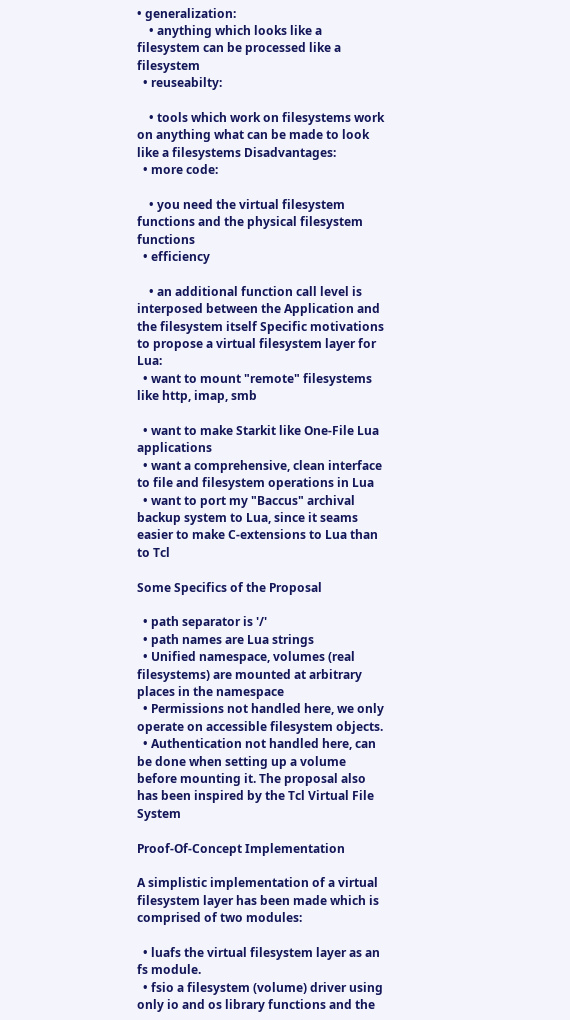• generalization:
    • anything which looks like a filesystem can be processed like a filesystem
  • reuseabilty:

    • tools which work on filesystems work on anything what can be made to look like a filesystems Disadvantages:
  • more code:

    • you need the virtual filesystem functions and the physical filesystem functions
  • efficiency

    • an additional function call level is interposed between the Application and the filesystem itself Specific motivations to propose a virtual filesystem layer for Lua:
  • want to mount "remote" filesystems like http, imap, smb

  • want to make Starkit like One-File Lua applications
  • want a comprehensive, clean interface to file and filesystem operations in Lua
  • want to port my "Baccus" archival backup system to Lua, since it seams easier to make C-extensions to Lua than to Tcl

Some Specifics of the Proposal

  • path separator is '/'
  • path names are Lua strings
  • Unified namespace, volumes (real filesystems) are mounted at arbitrary places in the namespace
  • Permissions not handled here, we only operate on accessible filesystem objects.
  • Authentication not handled here, can be done when setting up a volume before mounting it. The proposal also has been inspired by the Tcl Virtual File System

Proof-Of-Concept Implementation

A simplistic implementation of a virtual filesystem layer has been made which is comprised of two modules:

  • luafs the virtual filesystem layer as an fs module.
  • fsio a filesystem (volume) driver using only io and os library functions and the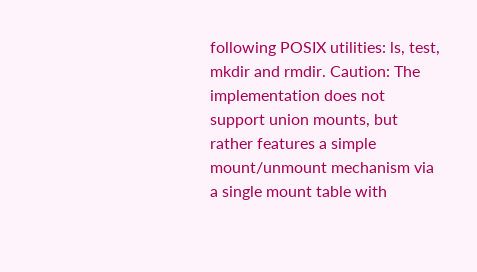following POSIX utilities: ls, test, mkdir and rmdir. Caution: The implementation does not support union mounts, but rather features a simple mount/unmount mechanism via a single mount table with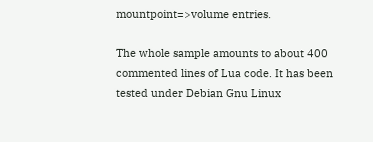mountpoint=>volume entries.

The whole sample amounts to about 400 commented lines of Lua code. It has been tested under Debian Gnu Linux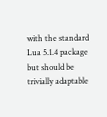with the standard Lua 5.1.4 package but should be trivially adaptable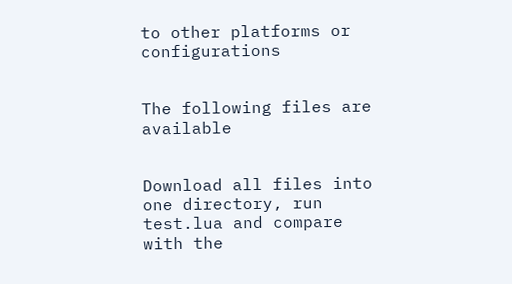to other platforms or configurations


The following files are available


Download all files into one directory, run test.lua and compare with the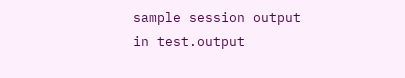sample session output in test.output